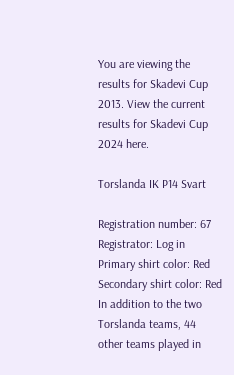You are viewing the results for Skadevi Cup 2013. View the current results for Skadevi Cup 2024 here.

Torslanda IK P14 Svart

Registration number: 67
Registrator: Log in
Primary shirt color: Red
Secondary shirt color: Red
In addition to the two Torslanda teams, 44 other teams played in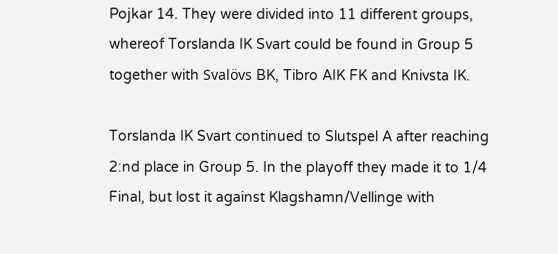Pojkar 14. They were divided into 11 different groups, whereof Torslanda IK Svart could be found in Group 5 together with Svalövs BK, Tibro AIK FK and Knivsta IK.

Torslanda IK Svart continued to Slutspel A after reaching 2:nd place in Group 5. In the playoff they made it to 1/4 Final, but lost it against Klagshamn/Vellinge with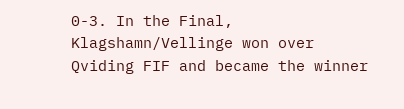0-3. In the Final, Klagshamn/Vellinge won over Qviding FIF and became the winner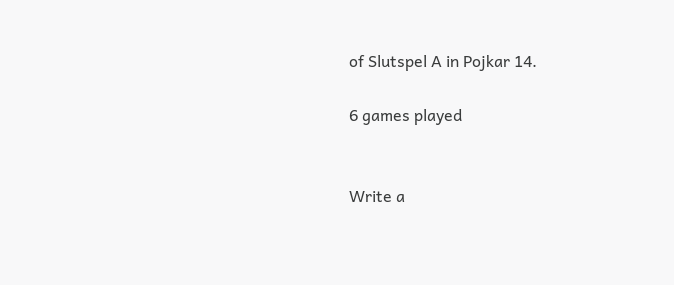of Slutspel A in Pojkar 14.

6 games played


Write a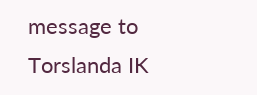message to Torslanda IK